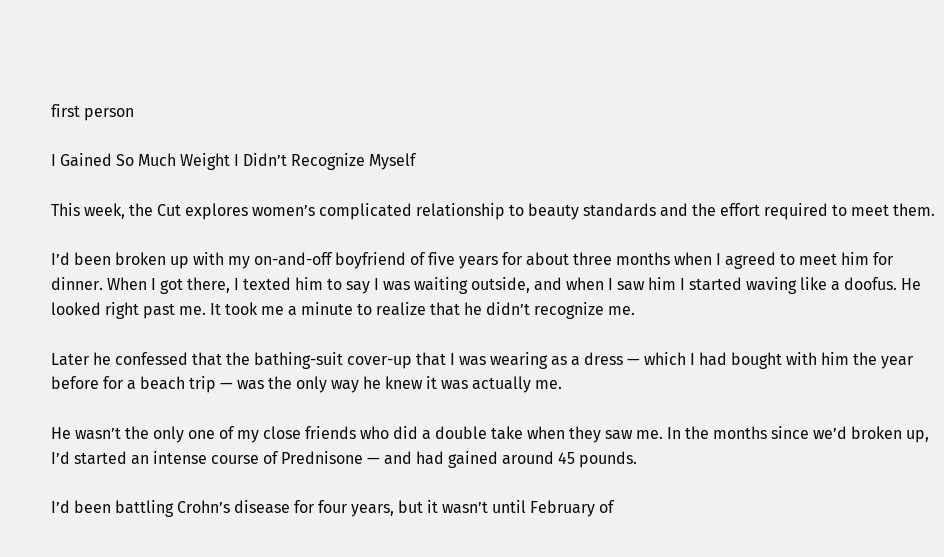first person

I Gained So Much Weight I Didn’t Recognize Myself

This week, the Cut explores women’s complicated relationship to beauty standards and the effort required to meet them.

I’d been broken up with my on-and-off boyfriend of five years for about three months when I agreed to meet him for dinner. When I got there, I texted him to say I was waiting outside, and when I saw him I started waving like a doofus. He looked right past me. It took me a minute to realize that he didn’t recognize me.

Later he confessed that the bathing-suit cover-up that I was wearing as a dress — which I had bought with him the year before for a beach trip — was the only way he knew it was actually me.

He wasn’t the only one of my close friends who did a double take when they saw me. In the months since we’d broken up, I’d started an intense course of Prednisone — and had gained around 45 pounds.

I’d been battling Crohn’s disease for four years, but it wasn’t until February of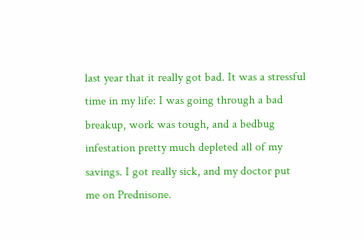last year that it really got bad. It was a stressful time in my life: I was going through a bad breakup, work was tough, and a bedbug infestation pretty much depleted all of my savings. I got really sick, and my doctor put me on Prednisone.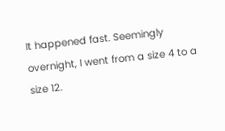It happened fast. Seemingly overnight, I went from a size 4 to a size 12.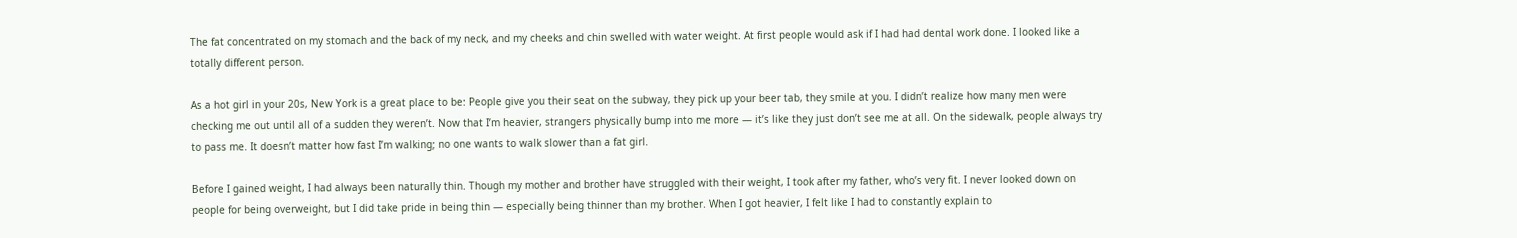The fat concentrated on my stomach and the back of my neck, and my cheeks and chin swelled with water weight. At first people would ask if I had had dental work done. I looked like a totally different person.

As a hot girl in your 20s, New York is a great place to be: People give you their seat on the subway, they pick up your beer tab, they smile at you. I didn’t realize how many men were checking me out until all of a sudden they weren’t. Now that I’m heavier, strangers physically bump into me more — it’s like they just don’t see me at all. On the sidewalk, people always try to pass me. It doesn’t matter how fast I’m walking; no one wants to walk slower than a fat girl.

Before I gained weight, I had always been naturally thin. Though my mother and brother have struggled with their weight, I took after my father, who’s very fit. I never looked down on people for being overweight, but I did take pride in being thin — especially being thinner than my brother. When I got heavier, I felt like I had to constantly explain to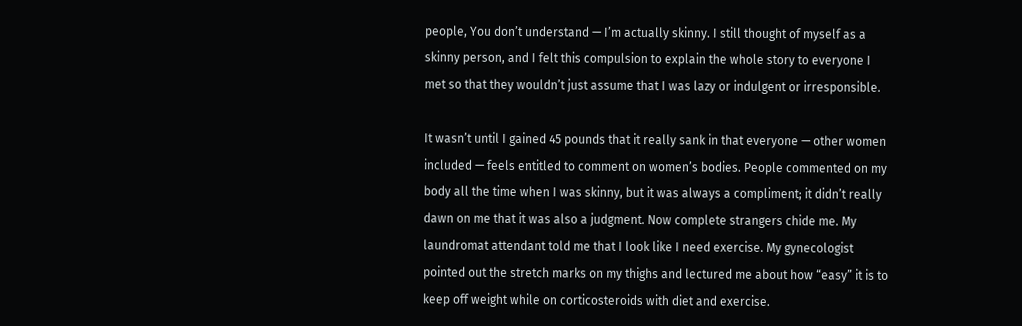people, You don’t understand — I’m actually skinny. I still thought of myself as a skinny person, and I felt this compulsion to explain the whole story to everyone I met so that they wouldn’t just assume that I was lazy or indulgent or irresponsible.

It wasn’t until I gained 45 pounds that it really sank in that everyone — other women included — feels entitled to comment on women’s bodies. People commented on my body all the time when I was skinny, but it was always a compliment; it didn’t really dawn on me that it was also a judgment. Now complete strangers chide me. My laundromat attendant told me that I look like I need exercise. My gynecologist pointed out the stretch marks on my thighs and lectured me about how “easy” it is to keep off weight while on corticosteroids with diet and exercise.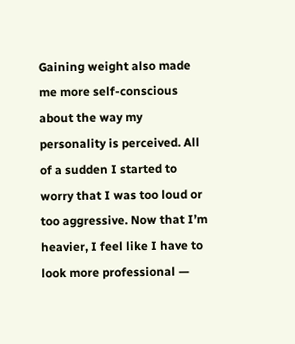Gaining weight also made me more self-conscious about the way my personality is perceived. All of a sudden I started to worry that I was too loud or too aggressive. Now that I’m heavier, I feel like I have to look more professional —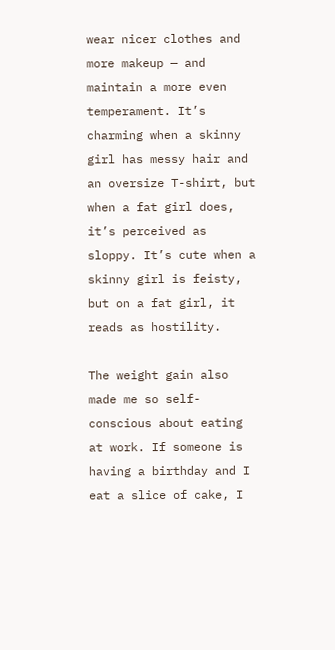wear nicer clothes and more makeup — and maintain a more even temperament. It’s charming when a skinny girl has messy hair and an oversize T-shirt, but when a fat girl does, it’s perceived as sloppy. It’s cute when a skinny girl is feisty, but on a fat girl, it reads as hostility.

The weight gain also made me so self-conscious about eating at work. If someone is having a birthday and I eat a slice of cake, I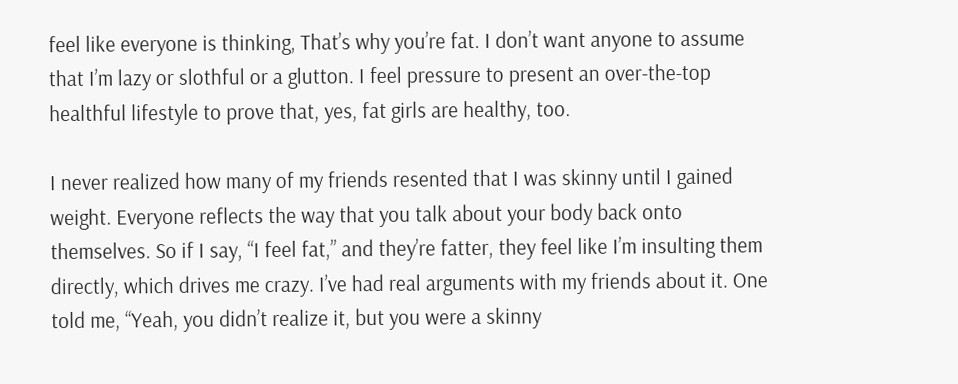feel like everyone is thinking, That’s why you’re fat. I don’t want anyone to assume that I’m lazy or slothful or a glutton. I feel pressure to present an over-the-top healthful lifestyle to prove that, yes, fat girls are healthy, too.

I never realized how many of my friends resented that I was skinny until I gained weight. Everyone reflects the way that you talk about your body back onto themselves. So if I say, “I feel fat,” and they’re fatter, they feel like I’m insulting them directly, which drives me crazy. I’ve had real arguments with my friends about it. One told me, “Yeah, you didn’t realize it, but you were a skinny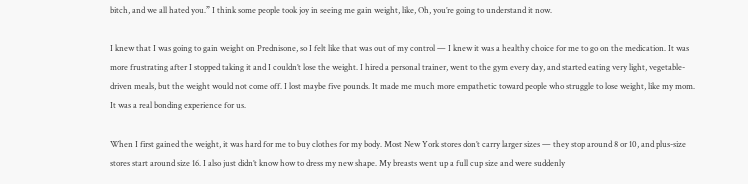bitch, and we all hated you.” I think some people took joy in seeing me gain weight, like, Oh, you’re going to understand it now.

I knew that I was going to gain weight on Prednisone, so I felt like that was out of my control — I knew it was a healthy choice for me to go on the medication. It was more frustrating after I stopped taking it and I couldn’t lose the weight. I hired a personal trainer, went to the gym every day, and started eating very light, vegetable-driven meals, but the weight would not come off. I lost maybe five pounds. It made me much more empathetic toward people who struggle to lose weight, like my mom. It was a real bonding experience for us.

When I first gained the weight, it was hard for me to buy clothes for my body. Most New York stores don’t carry larger sizes — they stop around 8 or 10, and plus-size stores start around size 16. I also just didn’t know how to dress my new shape. My breasts went up a full cup size and were suddenly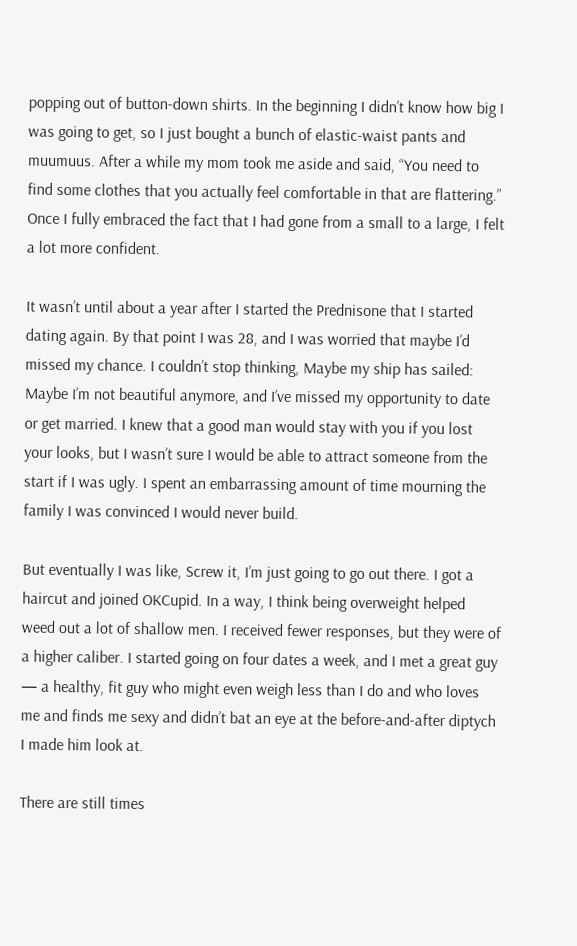popping out of button-down shirts. In the beginning I didn’t know how big I was going to get, so I just bought a bunch of elastic-waist pants and muumuus. After a while my mom took me aside and said, “You need to find some clothes that you actually feel comfortable in that are flattering.” Once I fully embraced the fact that I had gone from a small to a large, I felt a lot more confident.

It wasn’t until about a year after I started the Prednisone that I started dating again. By that point I was 28, and I was worried that maybe I’d missed my chance. I couldn’t stop thinking, Maybe my ship has sailed: Maybe I’m not beautiful anymore, and I’ve missed my opportunity to date or get married. I knew that a good man would stay with you if you lost your looks, but I wasn’t sure I would be able to attract someone from the start if I was ugly. I spent an embarrassing amount of time mourning the family I was convinced I would never build.

But eventually I was like, Screw it, I’m just going to go out there. I got a haircut and joined OKCupid. In a way, I think being overweight helped weed out a lot of shallow men. I received fewer responses, but they were of a higher caliber. I started going on four dates a week, and I met a great guy — a healthy, fit guy who might even weigh less than I do and who loves me and finds me sexy and didn’t bat an eye at the before-and-after diptych I made him look at.

There are still times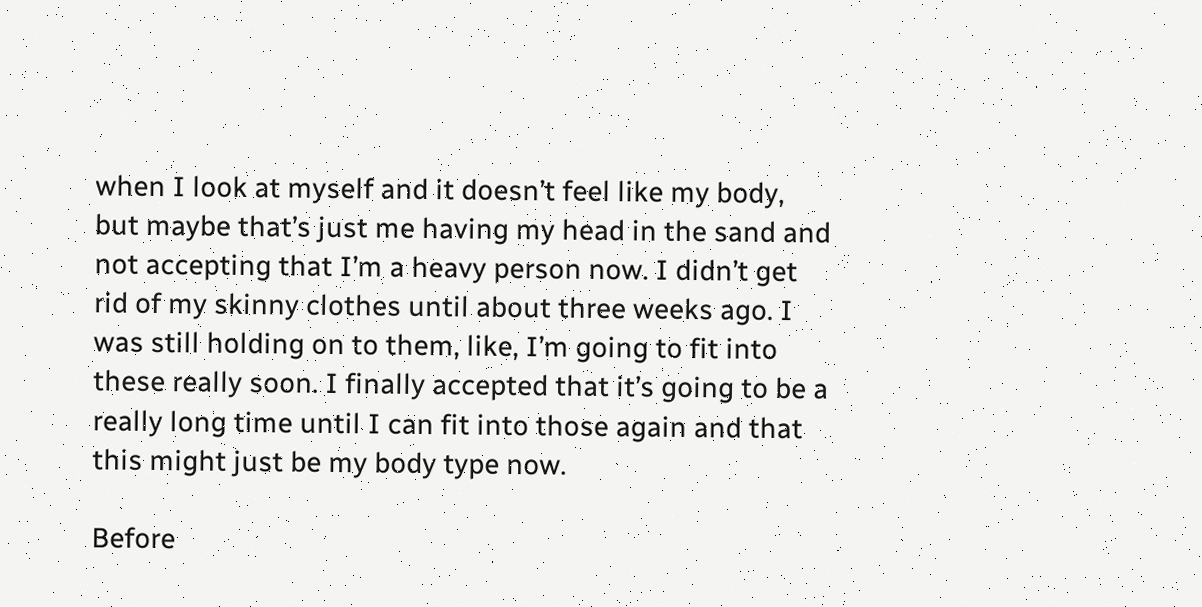when I look at myself and it doesn’t feel like my body, but maybe that’s just me having my head in the sand and not accepting that I’m a heavy person now. I didn’t get rid of my skinny clothes until about three weeks ago. I was still holding on to them, like, I’m going to fit into these really soon. I finally accepted that it’s going to be a really long time until I can fit into those again and that this might just be my body type now.

Before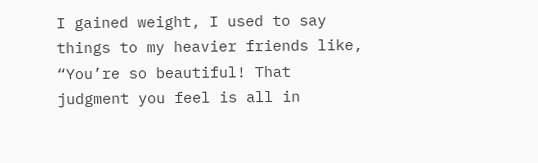I gained weight, I used to say things to my heavier friends like, “You’re so beautiful! That judgment you feel is all in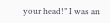your head!” I was an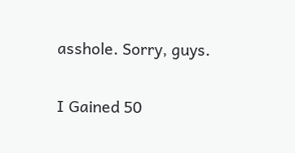asshole. Sorry, guys.

I Gained 50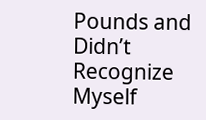Pounds and Didn’t Recognize Myself